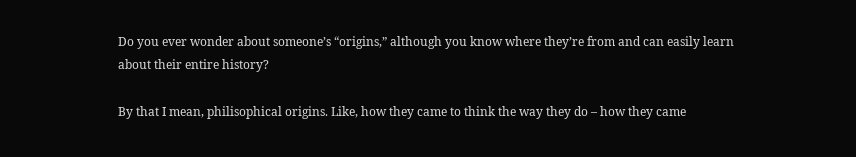Do you ever wonder about someone’s “origins,” although you know where they’re from and can easily learn about their entire history?

By that I mean, philisophical origins. Like, how they came to think the way they do – how they came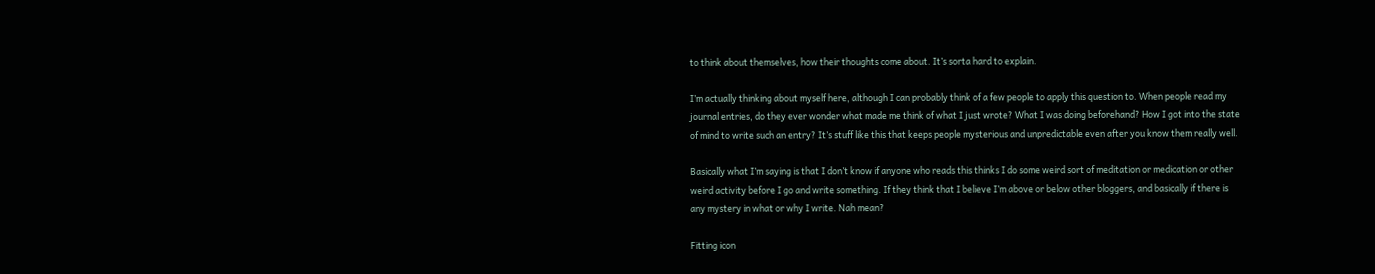to think about themselves, how their thoughts come about. It’s sorta hard to explain.

I’m actually thinking about myself here, although I can probably think of a few people to apply this question to. When people read my journal entries, do they ever wonder what made me think of what I just wrote? What I was doing beforehand? How I got into the state of mind to write such an entry? It’s stuff like this that keeps people mysterious and unpredictable even after you know them really well.

Basically what I’m saying is that I don’t know if anyone who reads this thinks I do some weird sort of meditation or medication or other weird activity before I go and write something. If they think that I believe I’m above or below other bloggers, and basically if there is any mystery in what or why I write. Nah mean?

Fitting icon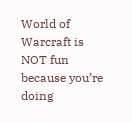World of Warcraft is NOT fun because you’re doing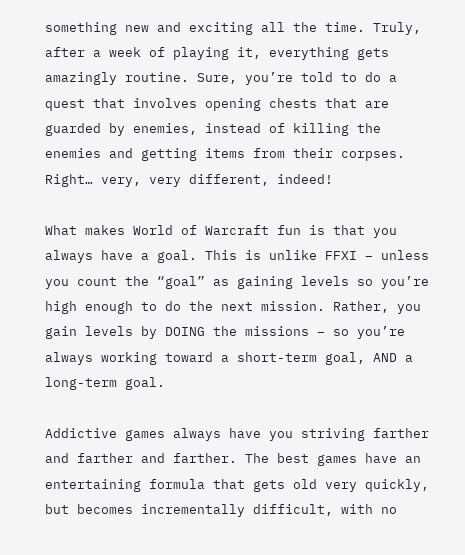something new and exciting all the time. Truly, after a week of playing it, everything gets amazingly routine. Sure, you’re told to do a quest that involves opening chests that are guarded by enemies, instead of killing the enemies and getting items from their corpses. Right… very, very different, indeed!

What makes World of Warcraft fun is that you always have a goal. This is unlike FFXI – unless you count the “goal” as gaining levels so you’re high enough to do the next mission. Rather, you gain levels by DOING the missions – so you’re always working toward a short-term goal, AND a long-term goal.

Addictive games always have you striving farther and farther and farther. The best games have an entertaining formula that gets old very quickly, but becomes incrementally difficult, with no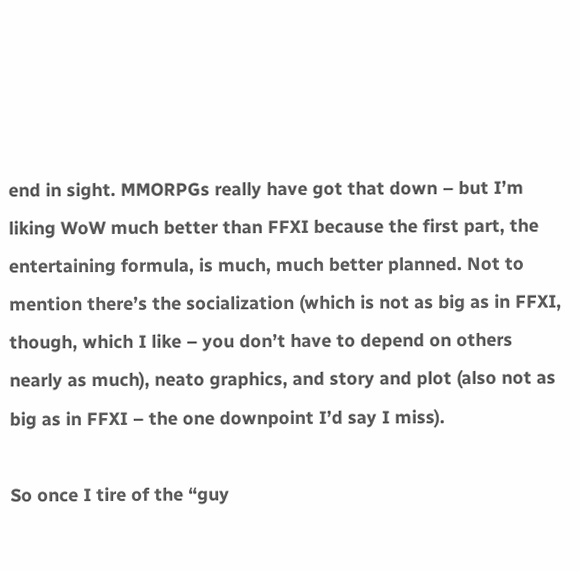end in sight. MMORPGs really have got that down – but I’m liking WoW much better than FFXI because the first part, the entertaining formula, is much, much better planned. Not to mention there’s the socialization (which is not as big as in FFXI, though, which I like – you don’t have to depend on others nearly as much), neato graphics, and story and plot (also not as big as in FFXI – the one downpoint I’d say I miss).

So once I tire of the “guy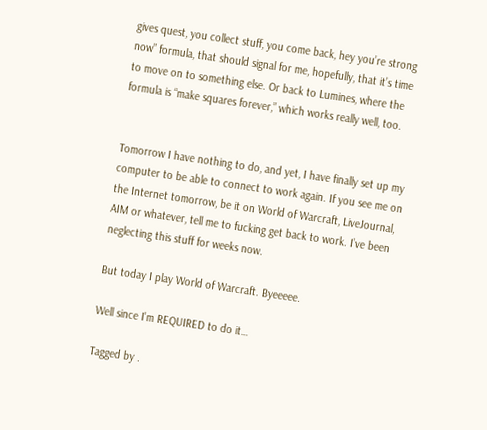gives quest, you collect stuff, you come back, hey you’re strong now” formula, that should signal for me, hopefully, that it’s time to move on to something else. Or back to Lumines, where the formula is “make squares forever,” which works really well, too.


Tomorrow I have nothing to do, and yet, I have finally set up my computer to be able to connect to work again. If you see me on the Internet tomorrow, be it on World of Warcraft, LiveJournal, AIM or whatever, tell me to fucking get back to work. I’ve been neglecting this stuff for weeks now.

But today I play World of Warcraft. Byeeeee.

Well since I'm REQUIRED to do it…

Tagged by .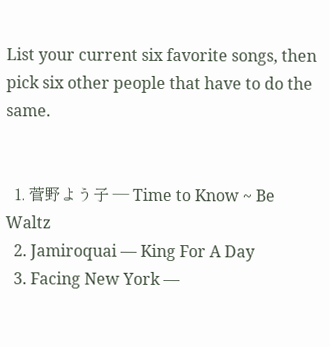List your current six favorite songs, then pick six other people that have to do the same.


  1. 菅野よう子 — Time to Know ~ Be Waltz
  2. Jamiroquai — King For A Day
  3. Facing New York —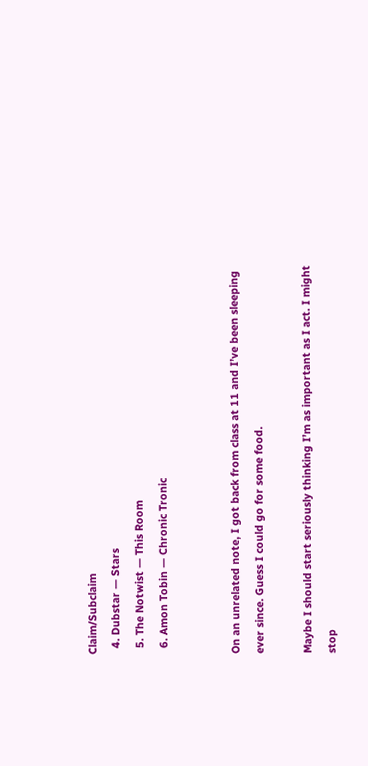Claim/Subclaim
  4. Dubstar — Stars
  5. The Notwist — This Room
  6. Amon Tobin — Chronic Tronic


On an unrelated note, I got back from class at 11 and I’ve been sleeping ever since. Guess I could go for some food.

Maybe I should start seriously thinking I’m as important as I act. I might stop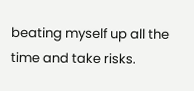beating myself up all the time and take risks.